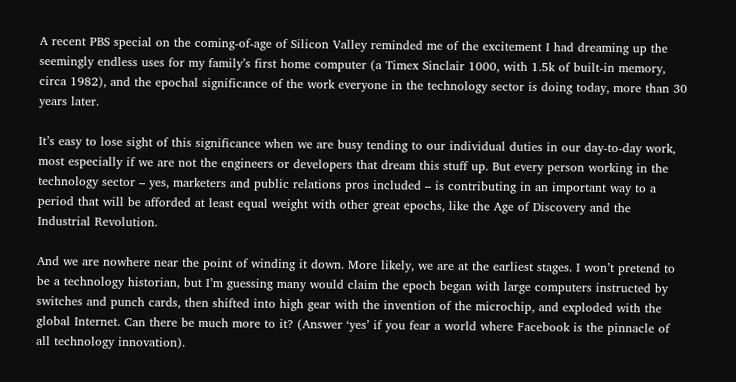A recent PBS special on the coming-of-age of Silicon Valley reminded me of the excitement I had dreaming up the seemingly endless uses for my family’s first home computer (a Timex Sinclair 1000, with 1.5k of built-in memory, circa 1982), and the epochal significance of the work everyone in the technology sector is doing today, more than 30 years later.

It’s easy to lose sight of this significance when we are busy tending to our individual duties in our day-to-day work, most especially if we are not the engineers or developers that dream this stuff up. But every person working in the technology sector – yes, marketers and public relations pros included – is contributing in an important way to a period that will be afforded at least equal weight with other great epochs, like the Age of Discovery and the Industrial Revolution.

And we are nowhere near the point of winding it down. More likely, we are at the earliest stages. I won’t pretend to be a technology historian, but I’m guessing many would claim the epoch began with large computers instructed by switches and punch cards, then shifted into high gear with the invention of the microchip, and exploded with the global Internet. Can there be much more to it? (Answer ‘yes’ if you fear a world where Facebook is the pinnacle of all technology innovation).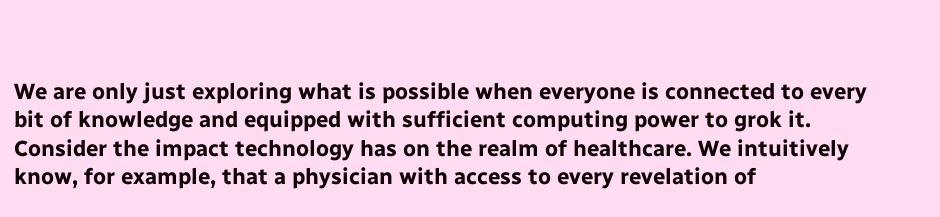We are only just exploring what is possible when everyone is connected to every bit of knowledge and equipped with sufficient computing power to grok it. Consider the impact technology has on the realm of healthcare. We intuitively know, for example, that a physician with access to every revelation of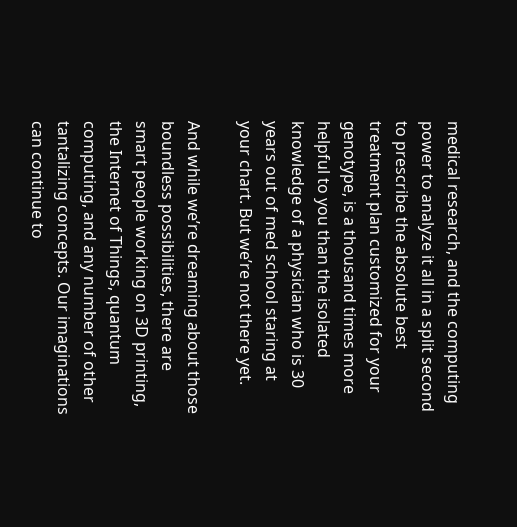medical research, and the computing power to analyze it all in a split second to prescribe the absolute best treatment plan customized for your genotype, is a thousand times more helpful to you than the isolated knowledge of a physician who is 30 years out of med school staring at your chart. But we’re not there yet.

And while we’re dreaming about those boundless possibilities, there are smart people working on 3D printing, the Internet of Things, quantum computing, and any number of other tantalizing concepts. Our imaginations can continue to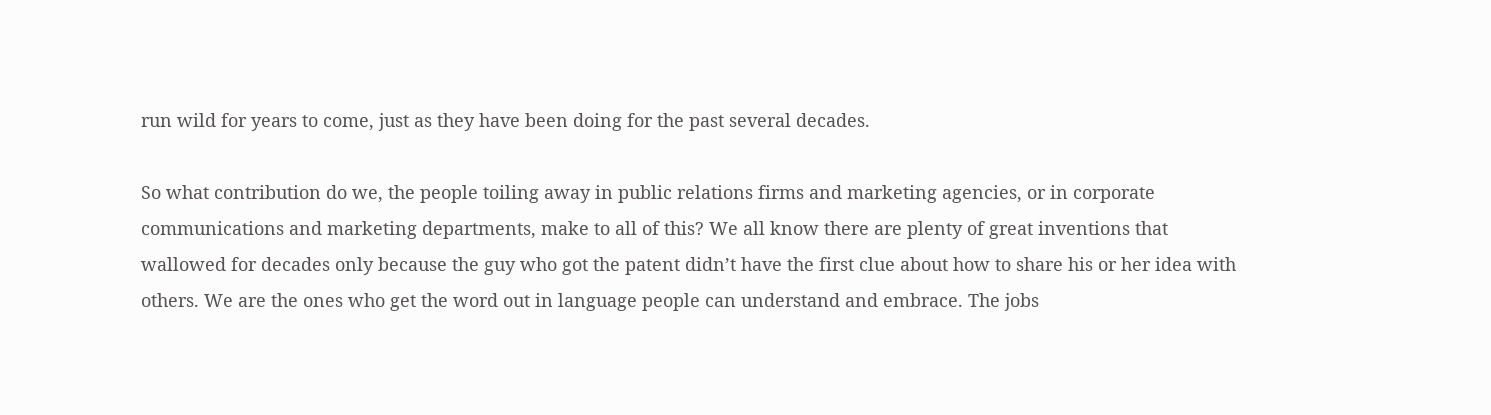run wild for years to come, just as they have been doing for the past several decades.

So what contribution do we, the people toiling away in public relations firms and marketing agencies, or in corporate communications and marketing departments, make to all of this? We all know there are plenty of great inventions that wallowed for decades only because the guy who got the patent didn’t have the first clue about how to share his or her idea with others. We are the ones who get the word out in language people can understand and embrace. The jobs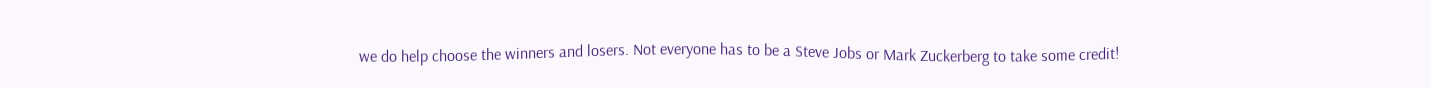we do help choose the winners and losers. Not everyone has to be a Steve Jobs or Mark Zuckerberg to take some credit!